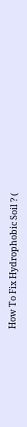How To Fix Hydrophobic Soil ? (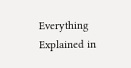Everything Explained in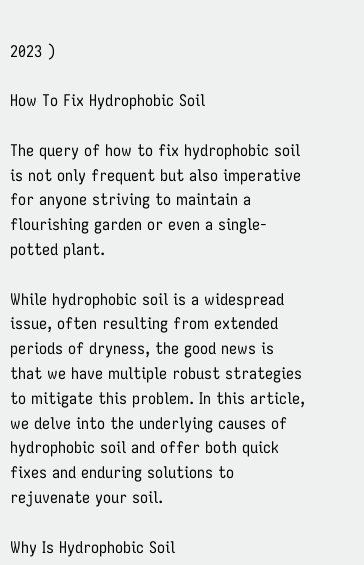2023 )

How To Fix Hydrophobic Soil

The query of how to fix hydrophobic soil is not only frequent but also imperative for anyone striving to maintain a flourishing garden or even a single-potted plant.

While hydrophobic soil is a widespread issue, often resulting from extended periods of dryness, the good news is that we have multiple robust strategies to mitigate this problem. In this article, we delve into the underlying causes of hydrophobic soil and offer both quick fixes and enduring solutions to rejuvenate your soil.

Why Is Hydrophobic Soil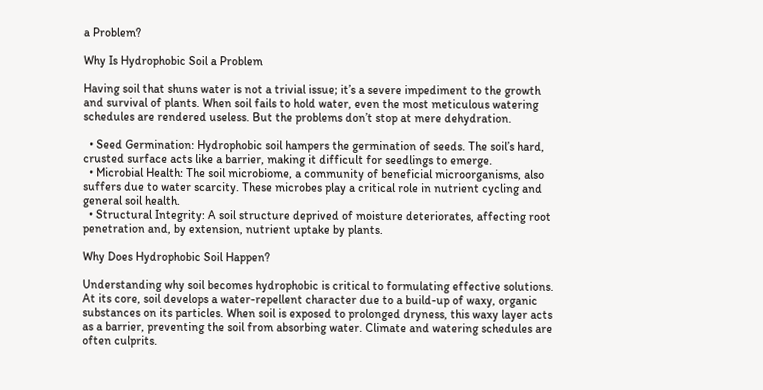a Problem?

Why Is Hydrophobic Soil a Problem

Having soil that shuns water is not a trivial issue; it’s a severe impediment to the growth and survival of plants. When soil fails to hold water, even the most meticulous watering schedules are rendered useless. But the problems don’t stop at mere dehydration.

  • Seed Germination: Hydrophobic soil hampers the germination of seeds. The soil’s hard, crusted surface acts like a barrier, making it difficult for seedlings to emerge.
  • Microbial Health: The soil microbiome, a community of beneficial microorganisms, also suffers due to water scarcity. These microbes play a critical role in nutrient cycling and general soil health.
  • Structural Integrity: A soil structure deprived of moisture deteriorates, affecting root penetration and, by extension, nutrient uptake by plants.

Why Does Hydrophobic Soil Happen?

Understanding why soil becomes hydrophobic is critical to formulating effective solutions. At its core, soil develops a water-repellent character due to a build-up of waxy, organic substances on its particles. When soil is exposed to prolonged dryness, this waxy layer acts as a barrier, preventing the soil from absorbing water. Climate and watering schedules are often culprits.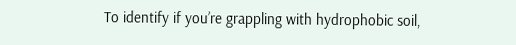To identify if you’re grappling with hydrophobic soil,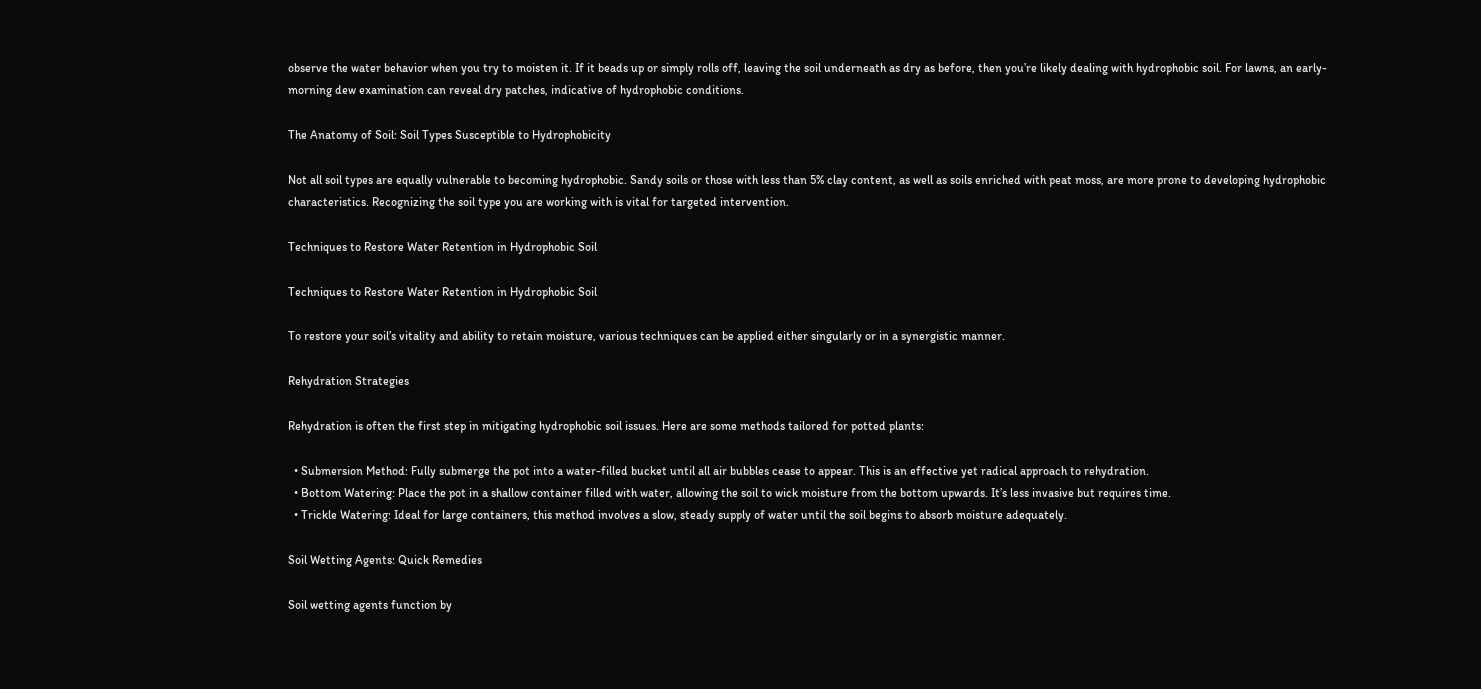observe the water behavior when you try to moisten it. If it beads up or simply rolls off, leaving the soil underneath as dry as before, then you’re likely dealing with hydrophobic soil. For lawns, an early-morning dew examination can reveal dry patches, indicative of hydrophobic conditions.

The Anatomy of Soil: Soil Types Susceptible to Hydrophobicity

Not all soil types are equally vulnerable to becoming hydrophobic. Sandy soils or those with less than 5% clay content, as well as soils enriched with peat moss, are more prone to developing hydrophobic characteristics. Recognizing the soil type you are working with is vital for targeted intervention.

Techniques to Restore Water Retention in Hydrophobic Soil

Techniques to Restore Water Retention in Hydrophobic Soil

To restore your soil’s vitality and ability to retain moisture, various techniques can be applied either singularly or in a synergistic manner.

Rehydration Strategies

Rehydration is often the first step in mitigating hydrophobic soil issues. Here are some methods tailored for potted plants:

  • Submersion Method: Fully submerge the pot into a water-filled bucket until all air bubbles cease to appear. This is an effective yet radical approach to rehydration.
  • Bottom Watering: Place the pot in a shallow container filled with water, allowing the soil to wick moisture from the bottom upwards. It’s less invasive but requires time.
  • Trickle Watering: Ideal for large containers, this method involves a slow, steady supply of water until the soil begins to absorb moisture adequately.

Soil Wetting Agents: Quick Remedies

Soil wetting agents function by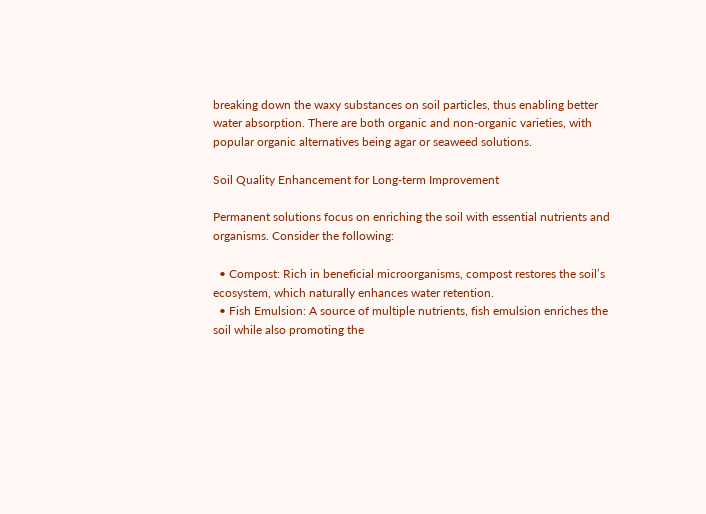breaking down the waxy substances on soil particles, thus enabling better water absorption. There are both organic and non-organic varieties, with popular organic alternatives being agar or seaweed solutions.

Soil Quality Enhancement for Long-term Improvement

Permanent solutions focus on enriching the soil with essential nutrients and organisms. Consider the following:

  • Compost: Rich in beneficial microorganisms, compost restores the soil’s ecosystem, which naturally enhances water retention.
  • Fish Emulsion: A source of multiple nutrients, fish emulsion enriches the soil while also promoting the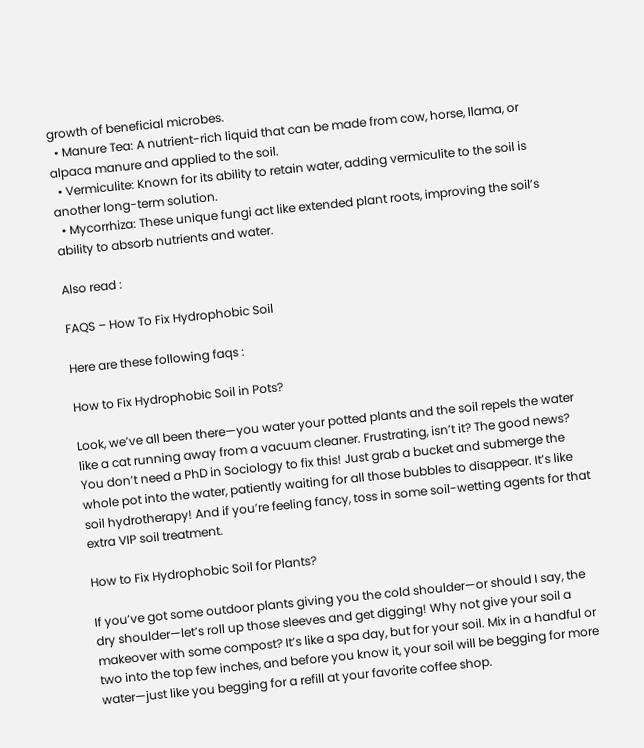growth of beneficial microbes.
  • Manure Tea: A nutrient-rich liquid that can be made from cow, horse, llama, or alpaca manure and applied to the soil.
  • Vermiculite: Known for its ability to retain water, adding vermiculite to the soil is another long-term solution.
  • Mycorrhiza: These unique fungi act like extended plant roots, improving the soil’s ability to absorb nutrients and water.

Also read :

FAQS – How To Fix Hydrophobic Soil

Here are these following faqs :

How to Fix Hydrophobic Soil in Pots?

Look, we’ve all been there—you water your potted plants and the soil repels the water like a cat running away from a vacuum cleaner. Frustrating, isn’t it? The good news? You don’t need a PhD in Sociology to fix this! Just grab a bucket and submerge the whole pot into the water, patiently waiting for all those bubbles to disappear. It’s like soil hydrotherapy! And if you’re feeling fancy, toss in some soil-wetting agents for that extra VIP soil treatment.

How to Fix Hydrophobic Soil for Plants?

If you’ve got some outdoor plants giving you the cold shoulder—or should I say, the dry shoulder—let’s roll up those sleeves and get digging! Why not give your soil a makeover with some compost? It’s like a spa day, but for your soil. Mix in a handful or two into the top few inches, and before you know it, your soil will be begging for more water—just like you begging for a refill at your favorite coffee shop.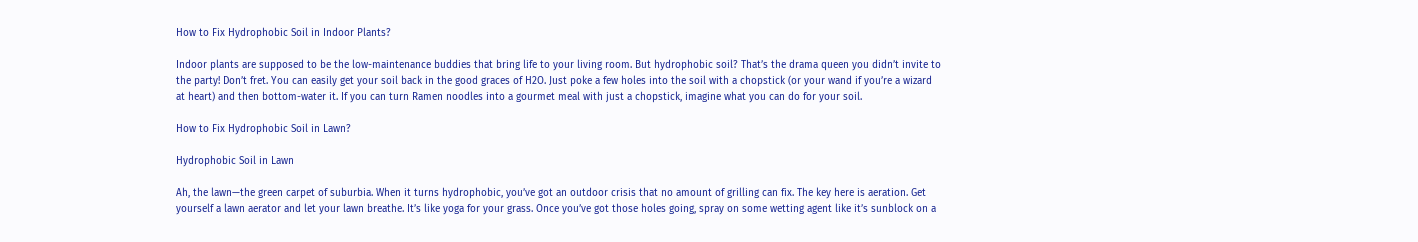How to Fix Hydrophobic Soil in Indoor Plants?

Indoor plants are supposed to be the low-maintenance buddies that bring life to your living room. But hydrophobic soil? That’s the drama queen you didn’t invite to the party! Don’t fret. You can easily get your soil back in the good graces of H2O. Just poke a few holes into the soil with a chopstick (or your wand if you’re a wizard at heart) and then bottom-water it. If you can turn Ramen noodles into a gourmet meal with just a chopstick, imagine what you can do for your soil.

How to Fix Hydrophobic Soil in Lawn?

Hydrophobic Soil in Lawn

Ah, the lawn—the green carpet of suburbia. When it turns hydrophobic, you’ve got an outdoor crisis that no amount of grilling can fix. The key here is aeration. Get yourself a lawn aerator and let your lawn breathe. It’s like yoga for your grass. Once you’ve got those holes going, spray on some wetting agent like it’s sunblock on a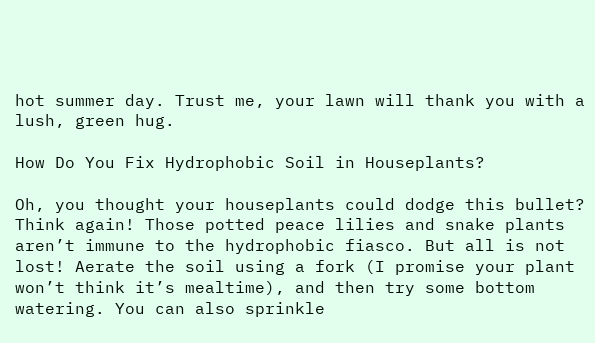hot summer day. Trust me, your lawn will thank you with a lush, green hug.

How Do You Fix Hydrophobic Soil in Houseplants?

Oh, you thought your houseplants could dodge this bullet? Think again! Those potted peace lilies and snake plants aren’t immune to the hydrophobic fiasco. But all is not lost! Aerate the soil using a fork (I promise your plant won’t think it’s mealtime), and then try some bottom watering. You can also sprinkle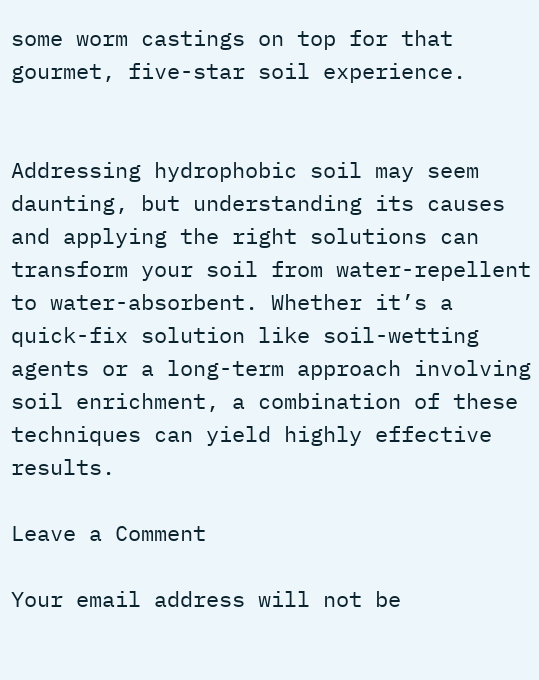some worm castings on top for that gourmet, five-star soil experience.


Addressing hydrophobic soil may seem daunting, but understanding its causes and applying the right solutions can transform your soil from water-repellent to water-absorbent. Whether it’s a quick-fix solution like soil-wetting agents or a long-term approach involving soil enrichment, a combination of these techniques can yield highly effective results.

Leave a Comment

Your email address will not be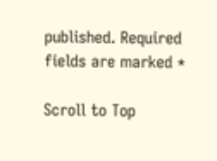published. Required fields are marked *

Scroll to Top